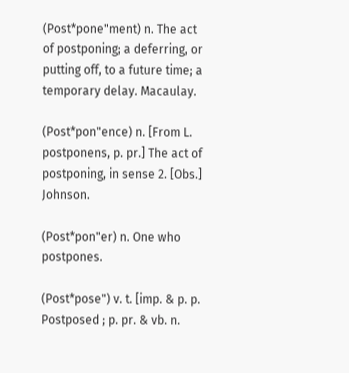(Post*pone"ment) n. The act of postponing; a deferring, or putting off, to a future time; a temporary delay. Macaulay.

(Post*pon"ence) n. [From L. postponens, p. pr.] The act of postponing, in sense 2. [Obs.] Johnson.

(Post*pon"er) n. One who postpones.

(Post*pose") v. t. [imp. & p. p. Postposed ; p. pr. & vb. n.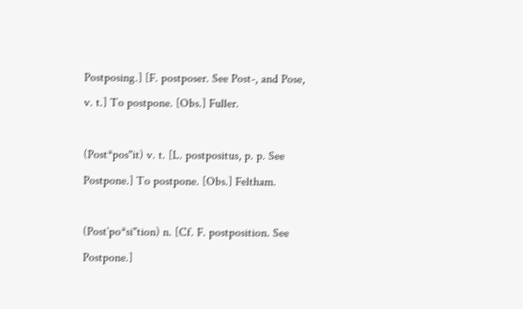Postposing.] [F. postposer. See Post-, and Pose, v. t.] To postpone. [Obs.] Fuller.

(Post*pos"it) v. t. [L. postpositus, p. p. See Postpone.] To postpone. [Obs.] Feltham.

(Post`po*si"tion) n. [Cf. F. postposition. See Postpone.]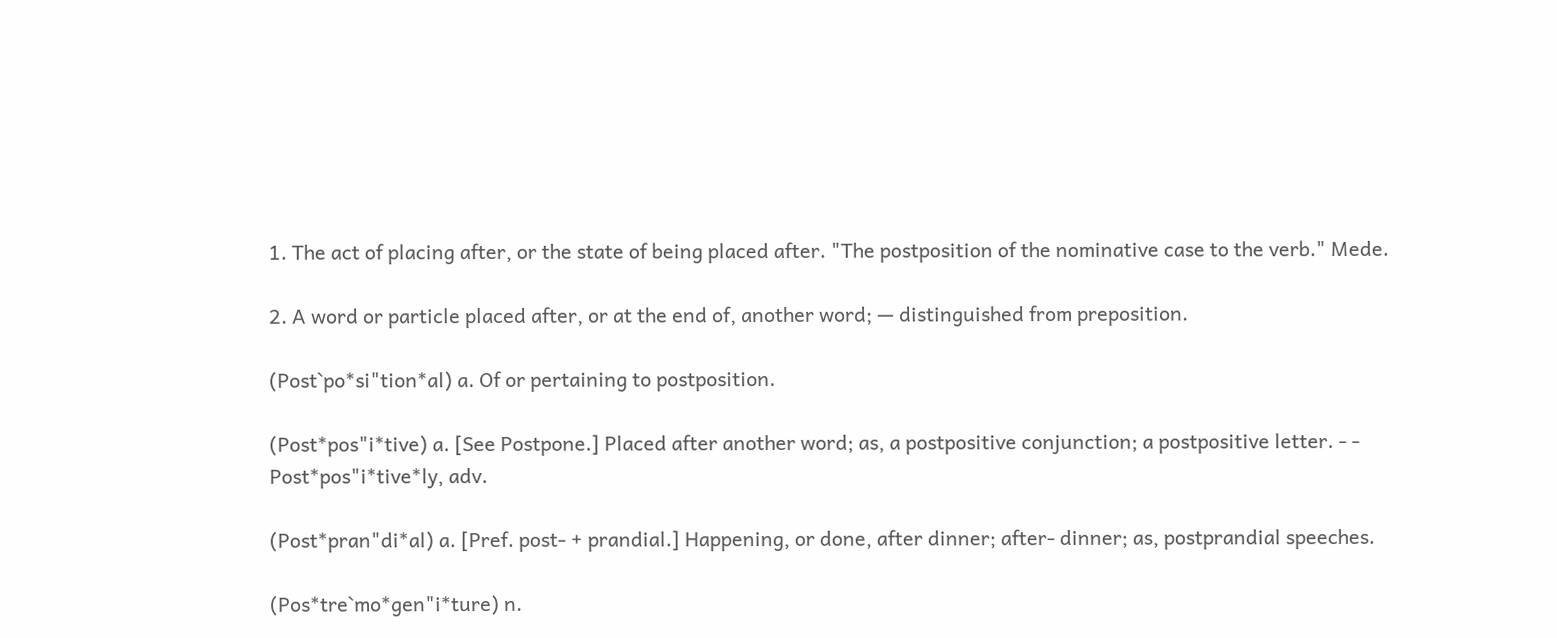1. The act of placing after, or the state of being placed after. "The postposition of the nominative case to the verb." Mede.

2. A word or particle placed after, or at the end of, another word; — distinguished from preposition.

(Post`po*si"tion*al) a. Of or pertaining to postposition.

(Post*pos"i*tive) a. [See Postpone.] Placed after another word; as, a postpositive conjunction; a postpositive letter. - - Post*pos"i*tive*ly, adv.

(Post*pran"di*al) a. [Pref. post- + prandial.] Happening, or done, after dinner; after- dinner; as, postprandial speeches.

(Pos*tre`mo*gen"i*ture) n.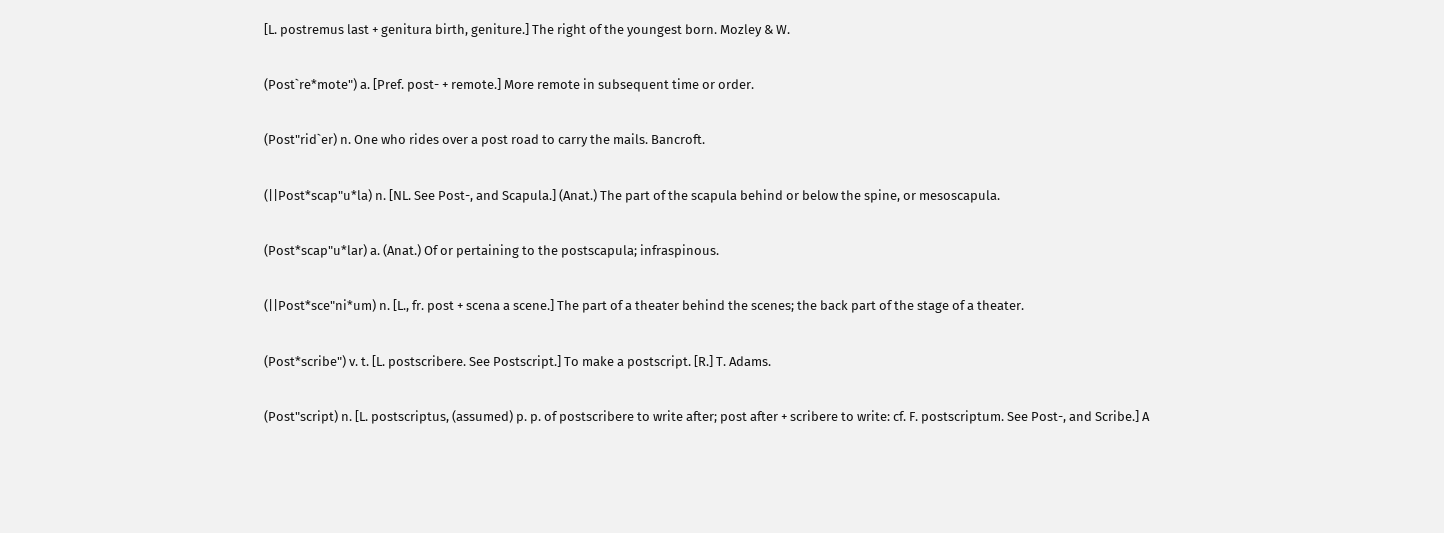[L. postremus last + genitura birth, geniture.] The right of the youngest born. Mozley & W.

(Post`re*mote") a. [Pref. post- + remote.] More remote in subsequent time or order.

(Post"rid`er) n. One who rides over a post road to carry the mails. Bancroft.

(||Post*scap"u*la) n. [NL. See Post-, and Scapula.] (Anat.) The part of the scapula behind or below the spine, or mesoscapula.

(Post*scap"u*lar) a. (Anat.) Of or pertaining to the postscapula; infraspinous.

(||Post*sce"ni*um) n. [L., fr. post + scena a scene.] The part of a theater behind the scenes; the back part of the stage of a theater.

(Post*scribe") v. t. [L. postscribere. See Postscript.] To make a postscript. [R.] T. Adams.

(Post"script) n. [L. postscriptus, (assumed) p. p. of postscribere to write after; post after + scribere to write: cf. F. postscriptum. See Post-, and Scribe.] A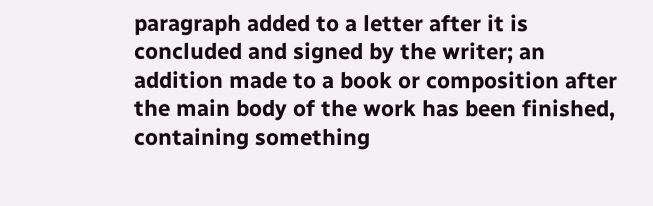paragraph added to a letter after it is concluded and signed by the writer; an addition made to a book or composition after the main body of the work has been finished, containing something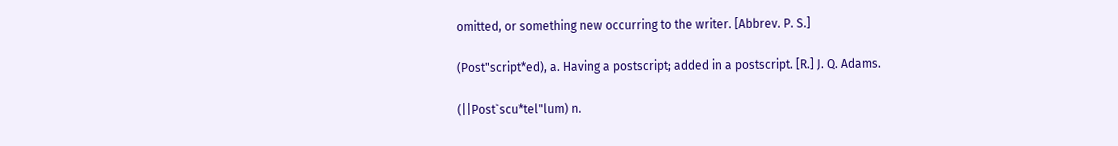omitted, or something new occurring to the writer. [Abbrev. P. S.]

(Post"script*ed), a. Having a postscript; added in a postscript. [R.] J. Q. Adams.

(||Post`scu*tel"lum) n.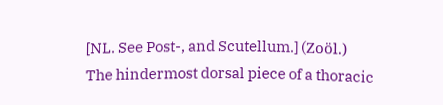[NL. See Post-, and Scutellum.] (Zoöl.) The hindermost dorsal piece of a thoracic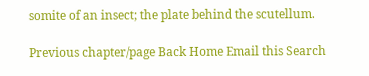somite of an insect; the plate behind the scutellum.

Previous chapter/page Back Home Email this Search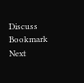Discuss Bookmark Next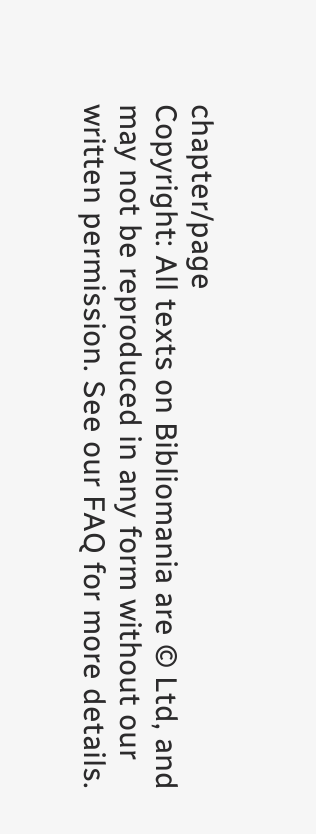chapter/page
Copyright: All texts on Bibliomania are © Ltd, and may not be reproduced in any form without our written permission. See our FAQ for more details.